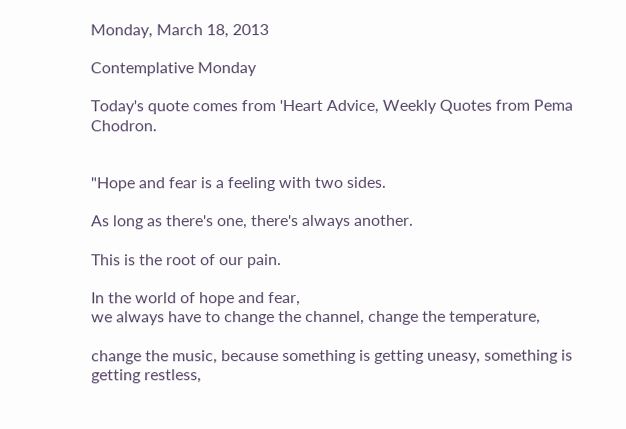Monday, March 18, 2013

Contemplative Monday

Today's quote comes from 'Heart Advice, Weekly Quotes from Pema Chodron.


"Hope and fear is a feeling with two sides.

As long as there's one, there's always another.

This is the root of our pain.

In the world of hope and fear,
we always have to change the channel, change the temperature,

change the music, because something is getting uneasy, something is getting restless,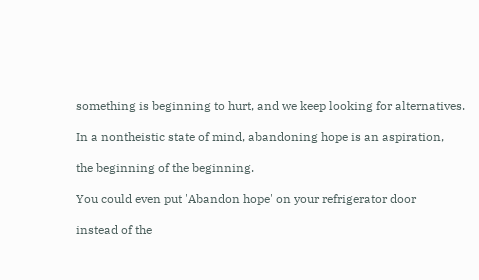something is beginning to hurt, and we keep looking for alternatives.

In a nontheistic state of mind, abandoning hope is an aspiration,

the beginning of the beginning.

You could even put 'Abandon hope' on your refrigerator door

instead of the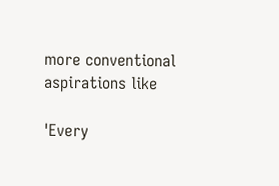more conventional aspirations like

'Every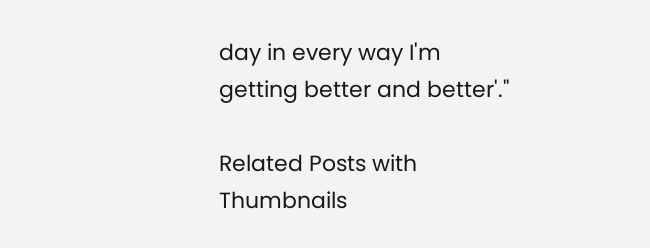day in every way I'm getting better and better'."

Related Posts with Thumbnails